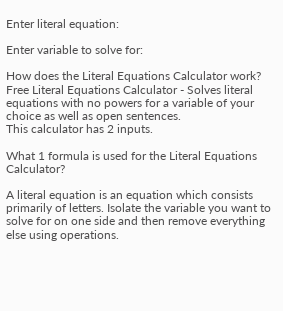Enter literal equation:

Enter variable to solve for:

How does the Literal Equations Calculator work?
Free Literal Equations Calculator - Solves literal equations with no powers for a variable of your choice as well as open sentences.
This calculator has 2 inputs.

What 1 formula is used for the Literal Equations Calculator?

A literal equation is an equation which consists primarily of letters. Isolate the variable you want to solve for on one side and then remove everything else using operations.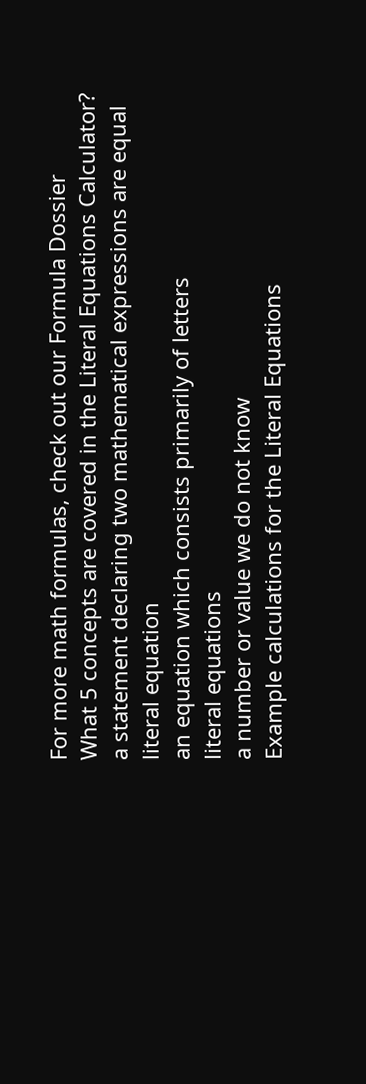For more math formulas, check out our Formula Dossier
What 5 concepts are covered in the Literal Equations Calculator?
a statement declaring two mathematical expressions are equal
literal equation
an equation which consists primarily of letters
literal equations
a number or value we do not know
Example calculations for the Literal Equations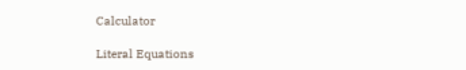Calculator

Literal Equations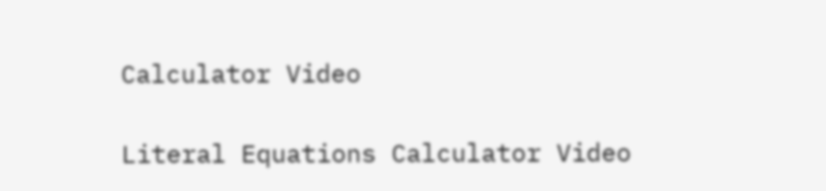Calculator Video

Literal Equations Calculator Video